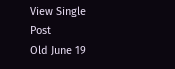View Single Post
Old June 19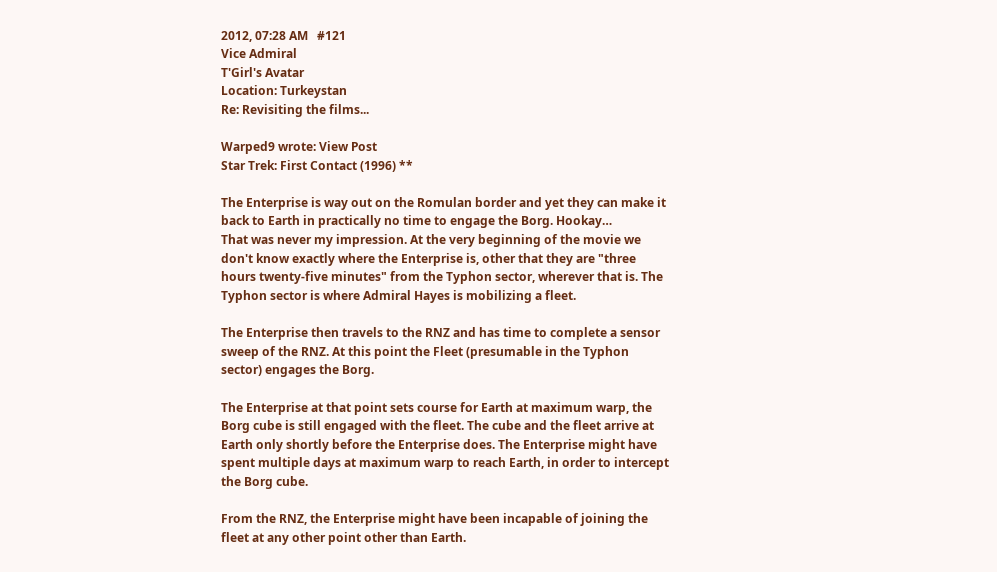2012, 07:28 AM   #121
Vice Admiral
T'Girl's Avatar
Location: Turkeystan
Re: Revisiting the films...

Warped9 wrote: View Post
Star Trek: First Contact (1996) **

The Enterprise is way out on the Romulan border and yet they can make it back to Earth in practically no time to engage the Borg. Hookay…
That was never my impression. At the very beginning of the movie we don't know exactly where the Enterprise is, other that they are "three hours twenty-five minutes" from the Typhon sector, wherever that is. The Typhon sector is where Admiral Hayes is mobilizing a fleet.

The Enterprise then travels to the RNZ and has time to complete a sensor sweep of the RNZ. At this point the Fleet (presumable in the Typhon sector) engages the Borg.

The Enterprise at that point sets course for Earth at maximum warp, the Borg cube is still engaged with the fleet. The cube and the fleet arrive at Earth only shortly before the Enterprise does. The Enterprise might have spent multiple days at maximum warp to reach Earth, in order to intercept the Borg cube.

From the RNZ, the Enterprise might have been incapable of joining the fleet at any other point other than Earth.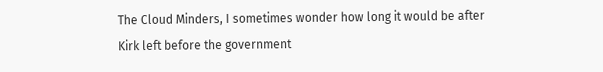The Cloud Minders, I sometimes wonder how long it would be after Kirk left before the government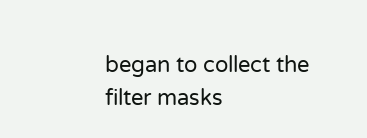began to collect the filter masks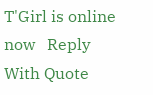T'Girl is online now   Reply With Quote